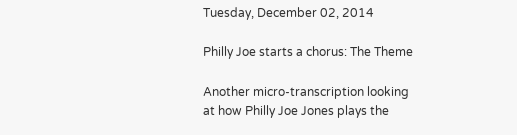Tuesday, December 02, 2014

Philly Joe starts a chorus: The Theme

Another micro-transcription looking at how Philly Joe Jones plays the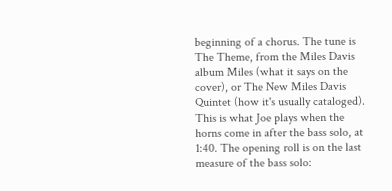beginning of a chorus. The tune is The Theme, from the Miles Davis album Miles (what it says on the cover), or The New Miles Davis Quintet (how it's usually cataloged). This is what Joe plays when the horns come in after the bass solo, at 1:40. The opening roll is on the last measure of the bass solo: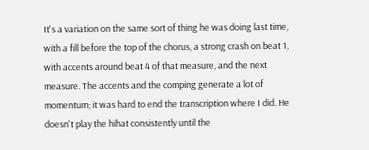It's a variation on the same sort of thing he was doing last time, with a fill before the top of the chorus, a strong crash on beat 1, with accents around beat 4 of that measure, and the next measure. The accents and the comping generate a lot of momentum; it was hard to end the transcription where I did. He doesn't play the hihat consistently until the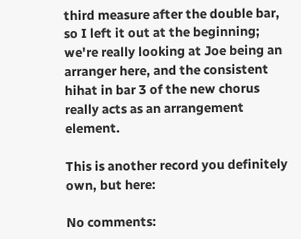third measure after the double bar, so I left it out at the beginning; we're really looking at Joe being an arranger here, and the consistent hihat in bar 3 of the new chorus really acts as an arrangement element.

This is another record you definitely own, but here:

No comments: